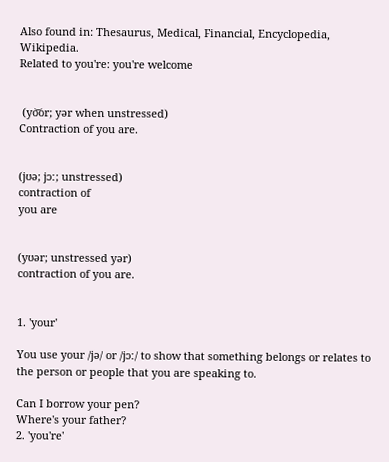Also found in: Thesaurus, Medical, Financial, Encyclopedia, Wikipedia.
Related to you're: you're welcome


 (yo͝or; yər when unstressed)
Contraction of you are.


(jʊə; jɔː; unstressed)
contraction of
you are


(yʊər; unstressed yər)
contraction of you are.


1. 'your'

You use your /jə/ or /jɔː/ to show that something belongs or relates to the person or people that you are speaking to.

Can I borrow your pen?
Where's your father?
2. 'you're'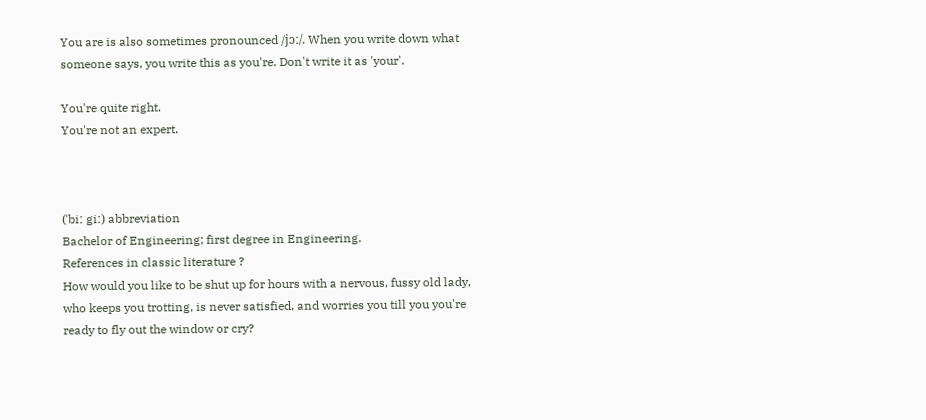You are is also sometimes pronounced /jɔː/. When you write down what someone says, you write this as you're. Don't write it as 'your'.

You're quite right.
You're not an expert.



(ˈbiː giː) abbreviation
Bachelor of Engineering; first degree in Engineering.
References in classic literature ?
How would you like to be shut up for hours with a nervous, fussy old lady, who keeps you trotting, is never satisfied, and worries you till you you're ready to fly out the window or cry?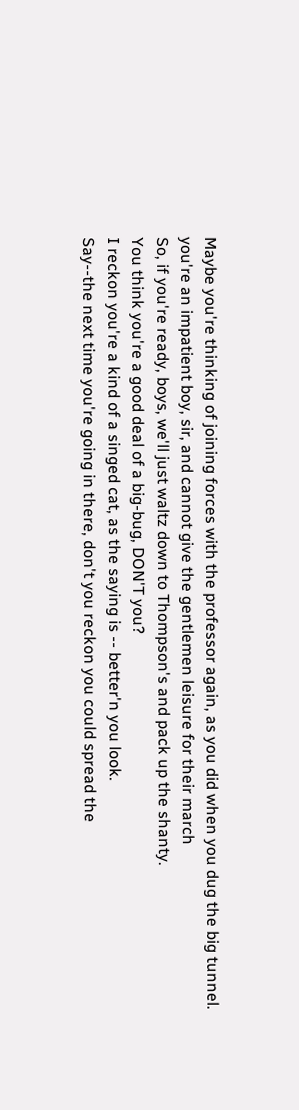Maybe you're thinking of joining forces with the professor again, as you did when you dug the big tunnel.
you're an impatient boy, sir, and cannot give the gentlemen leisure for their march
So, if you're ready, boys, we'll just waltz down to Thompson's and pack up the shanty.
You think you're a good deal of a big-bug, DON'T you?
I reckon you're a kind of a singed cat, as the saying is -- better'n you look.
Say--the next time you're going in there, don't you reckon you could spread the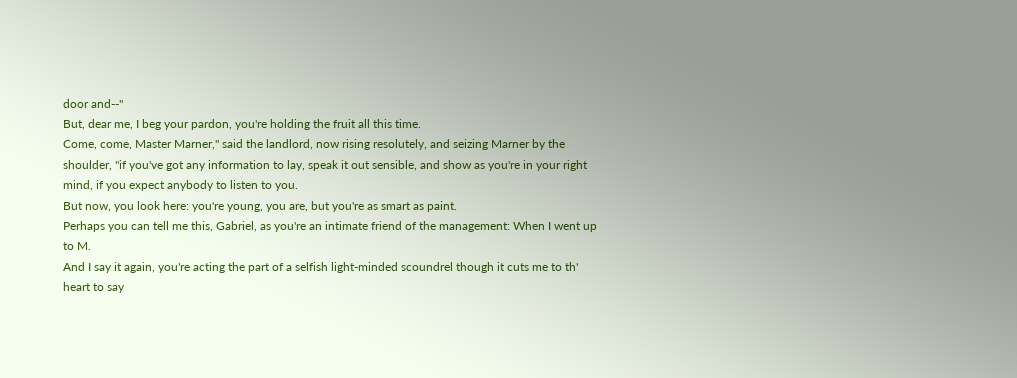door and--"
But, dear me, I beg your pardon, you're holding the fruit all this time.
Come, come, Master Marner," said the landlord, now rising resolutely, and seizing Marner by the shoulder, "if you've got any information to lay, speak it out sensible, and show as you're in your right mind, if you expect anybody to listen to you.
But now, you look here: you're young, you are, but you're as smart as paint.
Perhaps you can tell me this, Gabriel, as you're an intimate friend of the management: When I went up to M.
And I say it again, you're acting the part of a selfish light-minded scoundrel though it cuts me to th' heart to say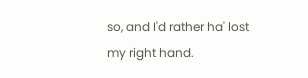so, and I'd rather ha' lost my right hand.